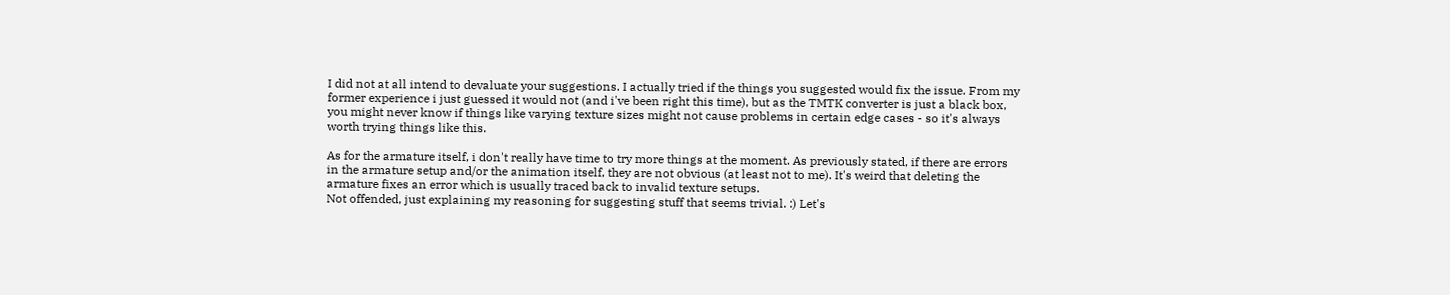I did not at all intend to devaluate your suggestions. I actually tried if the things you suggested would fix the issue. From my former experience i just guessed it would not (and i've been right this time), but as the TMTK converter is just a black box, you might never know if things like varying texture sizes might not cause problems in certain edge cases - so it's always worth trying things like this.

As for the armature itself, i don't really have time to try more things at the moment. As previously stated, if there are errors in the armature setup and/or the animation itself, they are not obvious (at least not to me). It's weird that deleting the armature fixes an error which is usually traced back to invalid texture setups.
Not offended, just explaining my reasoning for suggesting stuff that seems trivial. :) Let's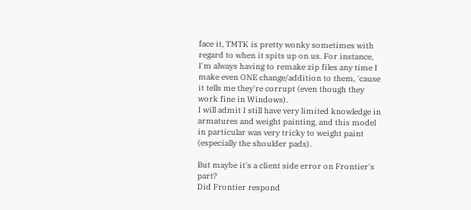face it, TMTK is pretty wonky sometimes with regard to when it spits up on us. For instance, I'm always having to remake zip files any time I make even ONE change/addition to them, 'cause it tells me they're corrupt (even though they work fine in Windows).
I will admit I still have very limited knowledge in armatures and weight painting, and this model in particular was very tricky to weight paint (especially the shoulder pads).

But maybe it's a client side error on Frontier's part?
Did Frontier respond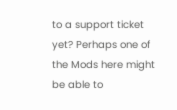to a support ticket yet? Perhaps one of the Mods here might be able to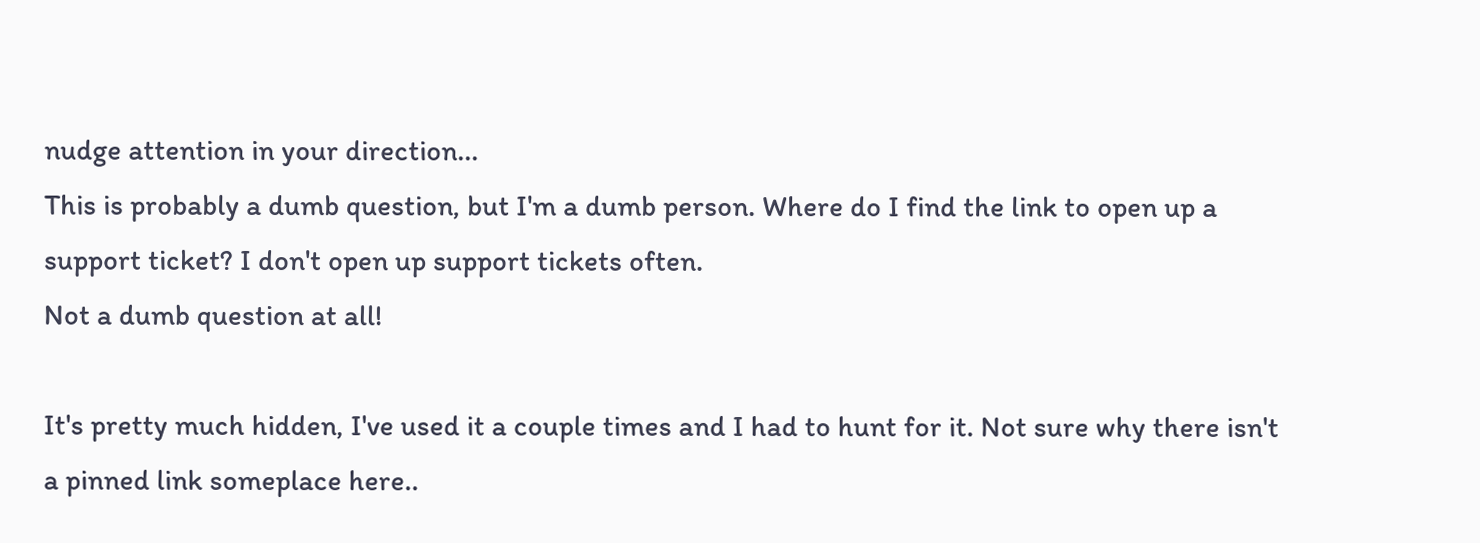nudge attention in your direction...
This is probably a dumb question, but I'm a dumb person. Where do I find the link to open up a support ticket? I don't open up support tickets often.
Not a dumb question at all!

It's pretty much hidden, I've used it a couple times and I had to hunt for it. Not sure why there isn't a pinned link someplace here..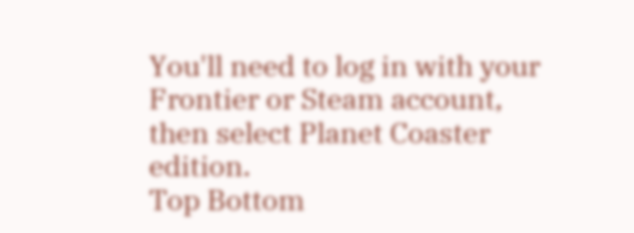You'll need to log in with your Frontier or Steam account, then select Planet Coaster edition.
Top Bottom